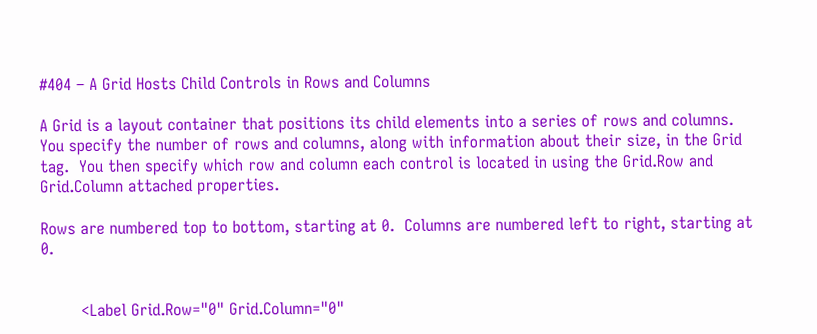#404 – A Grid Hosts Child Controls in Rows and Columns

A Grid is a layout container that positions its child elements into a series of rows and columns.  You specify the number of rows and columns, along with information about their size, in the Grid tag.  You then specify which row and column each control is located in using the Grid.Row and Grid.Column attached properties.

Rows are numbered top to bottom, starting at 0.  Columns are numbered left to right, starting at 0.


        <Label Grid.Row="0" Grid.Column="0"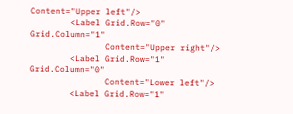Content="Upper left"/>
        <Label Grid.Row="0" Grid.Column="1"
               Content="Upper right"/>
        <Label Grid.Row="1" Grid.Column="0"
               Content="Lower left"/>
        <Label Grid.Row="1"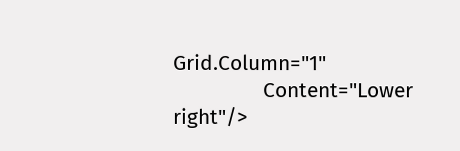Grid.Column="1"
               Content="Lower right"/>